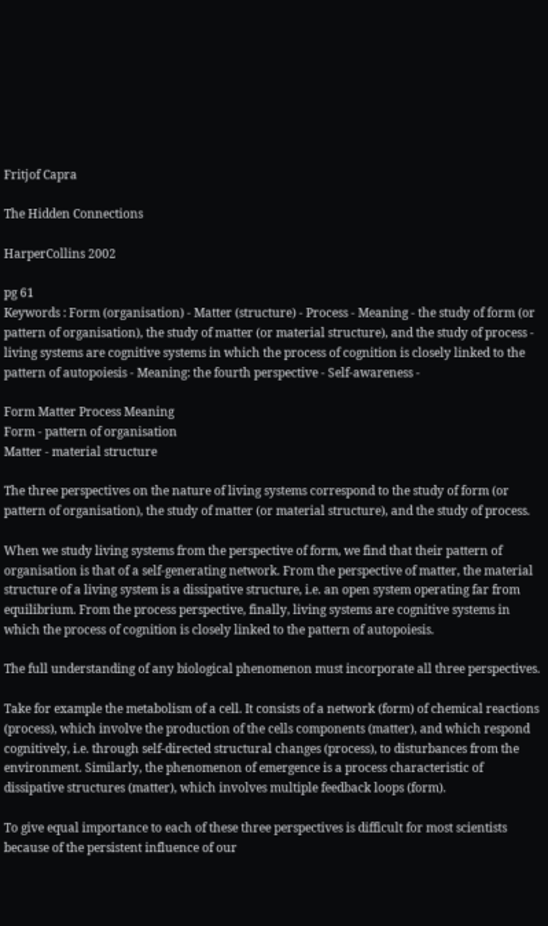Fritjof Capra

The Hidden Connections

HarperCollins 2002

pg 61
Keywords : Form (organisation) - Matter (structure) - Process - Meaning - the study of form (or pattern of organisation), the study of matter (or material structure), and the study of process - living systems are cognitive systems in which the process of cognition is closely linked to the pattern of autopoiesis - Meaning: the fourth perspective - Self-awareness -

Form Matter Process Meaning
Form - pattern of organisation
Matter - material structure

The three perspectives on the nature of living systems correspond to the study of form (or pattern of organisation), the study of matter (or material structure), and the study of process.

When we study living systems from the perspective of form, we find that their pattern of organisation is that of a self-generating network. From the perspective of matter, the material structure of a living system is a dissipative structure, i.e. an open system operating far from equilibrium. From the process perspective, finally, living systems are cognitive systems in which the process of cognition is closely linked to the pattern of autopoiesis.

The full understanding of any biological phenomenon must incorporate all three perspectives.

Take for example the metabolism of a cell. It consists of a network (form) of chemical reactions (process), which involve the production of the cells components (matter), and which respond cognitively, i.e. through self-directed structural changes (process), to disturbances from the environment. Similarly, the phenomenon of emergence is a process characteristic of dissipative structures (matter), which involves multiple feedback loops (form).

To give equal importance to each of these three perspectives is difficult for most scientists because of the persistent influence of our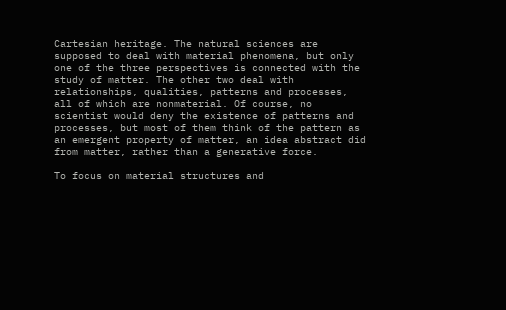Cartesian heritage. The natural sciences are supposed to deal with material phenomena, but only one of the three perspectives is connected with the study of matter. The other two deal with relationships, qualities, patterns and processes, all of which are nonmaterial. Of course, no scientist would deny the existence of patterns and processes, but most of them think of the pattern as an emergent property of matter, an idea abstract did from matter, rather than a generative force.

To focus on material structures and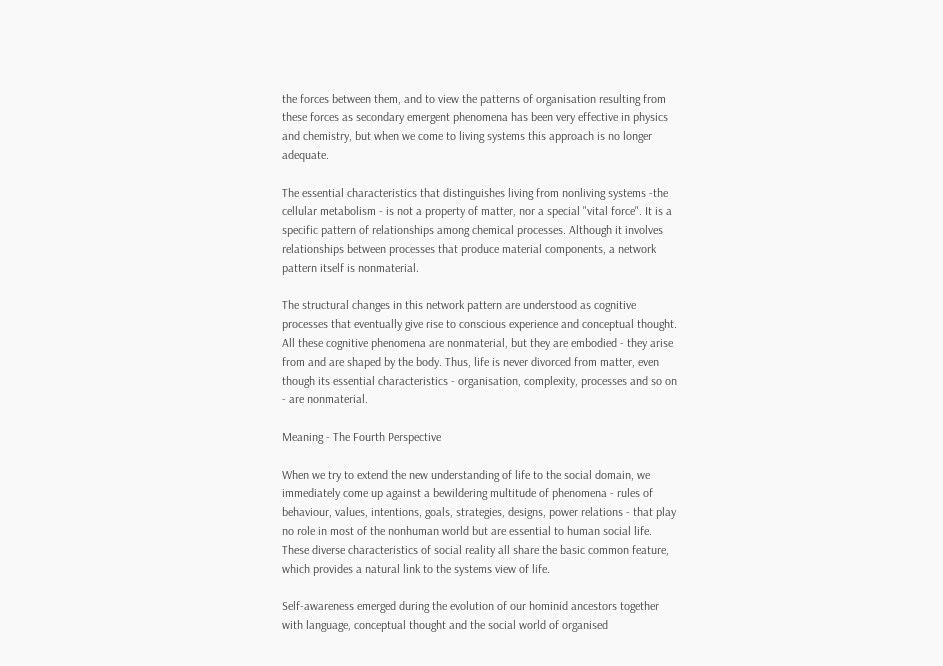the forces between them, and to view the patterns of organisation resulting from these forces as secondary emergent phenomena has been very effective in physics and chemistry, but when we come to living systems this approach is no longer adequate.

The essential characteristics that distinguishes living from nonliving systems -the cellular metabolism - is not a property of matter, nor a special "vital force". It is a specific pattern of relationships among chemical processes. Although it involves relationships between processes that produce material components, a network pattern itself is nonmaterial.

The structural changes in this network pattern are understood as cognitive processes that eventually give rise to conscious experience and conceptual thought. All these cognitive phenomena are nonmaterial, but they are embodied - they arise from and are shaped by the body. Thus, life is never divorced from matter, even though its essential characteristics - organisation, complexity, processes and so on - are nonmaterial.

Meaning - The Fourth Perspective

When we try to extend the new understanding of life to the social domain, we immediately come up against a bewildering multitude of phenomena - rules of behaviour, values, intentions, goals, strategies, designs, power relations - that play no role in most of the nonhuman world but are essential to human social life. These diverse characteristics of social reality all share the basic common feature, which provides a natural link to the systems view of life.

Self-awareness emerged during the evolution of our hominid ancestors together with language, conceptual thought and the social world of organised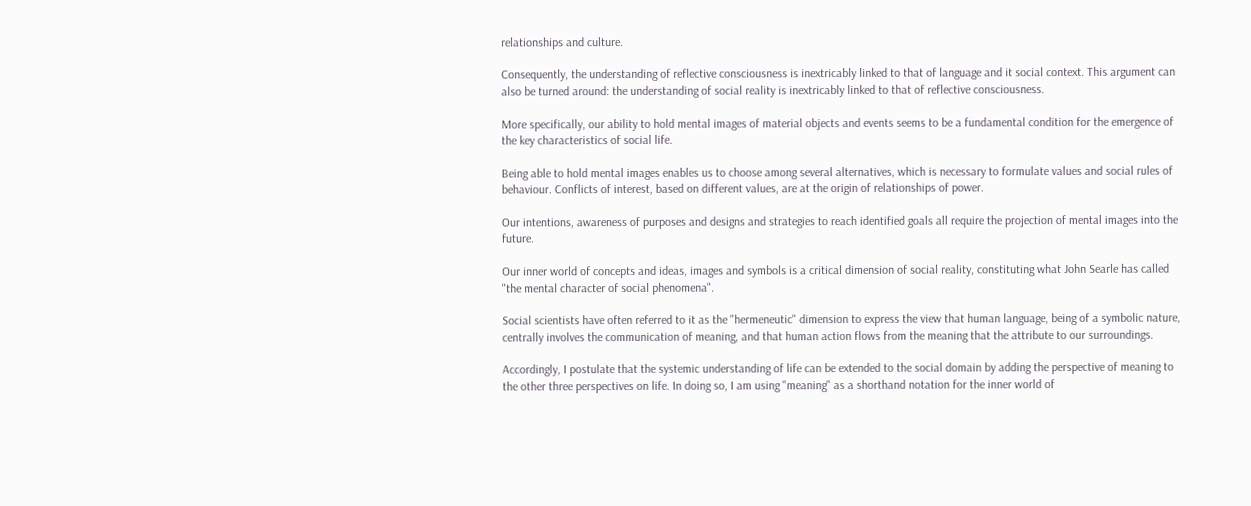relationships and culture.

Consequently, the understanding of reflective consciousness is inextricably linked to that of language and it social context. This argument can also be turned around: the understanding of social reality is inextricably linked to that of reflective consciousness.

More specifically, our ability to hold mental images of material objects and events seems to be a fundamental condition for the emergence of the key characteristics of social life.

Being able to hold mental images enables us to choose among several alternatives, which is necessary to formulate values and social rules of behaviour. Conflicts of interest, based on different values, are at the origin of relationships of power.

Our intentions, awareness of purposes and designs and strategies to reach identified goals all require the projection of mental images into the future.

Our inner world of concepts and ideas, images and symbols is a critical dimension of social reality, constituting what John Searle has called "the mental character of social phenomena".

Social scientists have often referred to it as the "hermeneutic" dimension to express the view that human language, being of a symbolic nature, centrally involves the communication of meaning, and that human action flows from the meaning that the attribute to our surroundings.

Accordingly, I postulate that the systemic understanding of life can be extended to the social domain by adding the perspective of meaning to the other three perspectives on life. In doing so, I am using "meaning" as a shorthand notation for the inner world of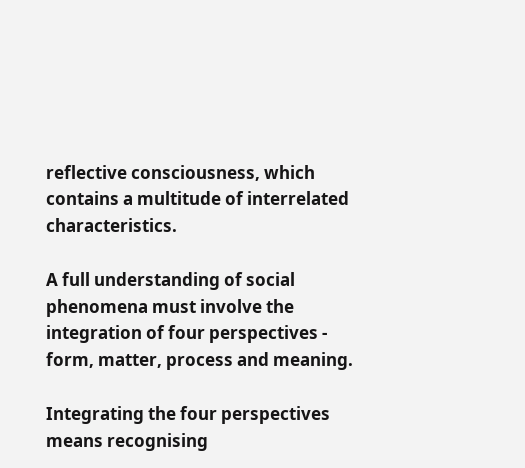reflective consciousness, which contains a multitude of interrelated characteristics.

A full understanding of social phenomena must involve the integration of four perspectives - form, matter, process and meaning.

Integrating the four perspectives means recognising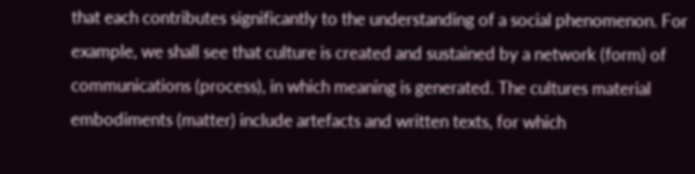that each contributes significantly to the understanding of a social phenomenon. For example, we shall see that culture is created and sustained by a network (form) of communications (process), in which meaning is generated. The cultures material embodiments (matter) include artefacts and written texts, for which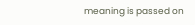meaning is passed on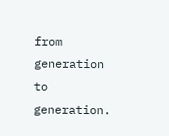from generation to generation.